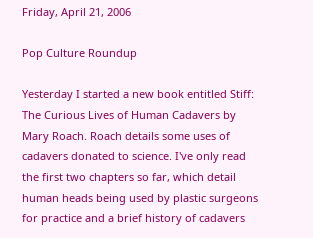Friday, April 21, 2006

Pop Culture Roundup

Yesterday I started a new book entitled Stiff: The Curious Lives of Human Cadavers by Mary Roach. Roach details some uses of cadavers donated to science. I've only read the first two chapters so far, which detail human heads being used by plastic surgeons for practice and a brief history of cadavers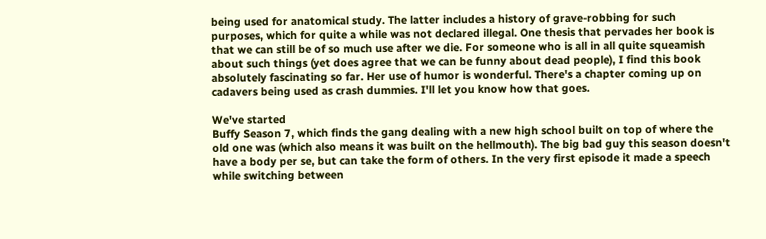being used for anatomical study. The latter includes a history of grave-robbing for such purposes, which for quite a while was not declared illegal. One thesis that pervades her book is that we can still be of so much use after we die. For someone who is all in all quite squeamish about such things (yet does agree that we can be funny about dead people), I find this book absolutely fascinating so far. Her use of humor is wonderful. There's a chapter coming up on cadavers being used as crash dummies. I'll let you know how that goes.

We've started
Buffy Season 7, which finds the gang dealing with a new high school built on top of where the old one was (which also means it was built on the hellmouth). The big bad guy this season doesn't have a body per se, but can take the form of others. In the very first episode it made a speech while switching between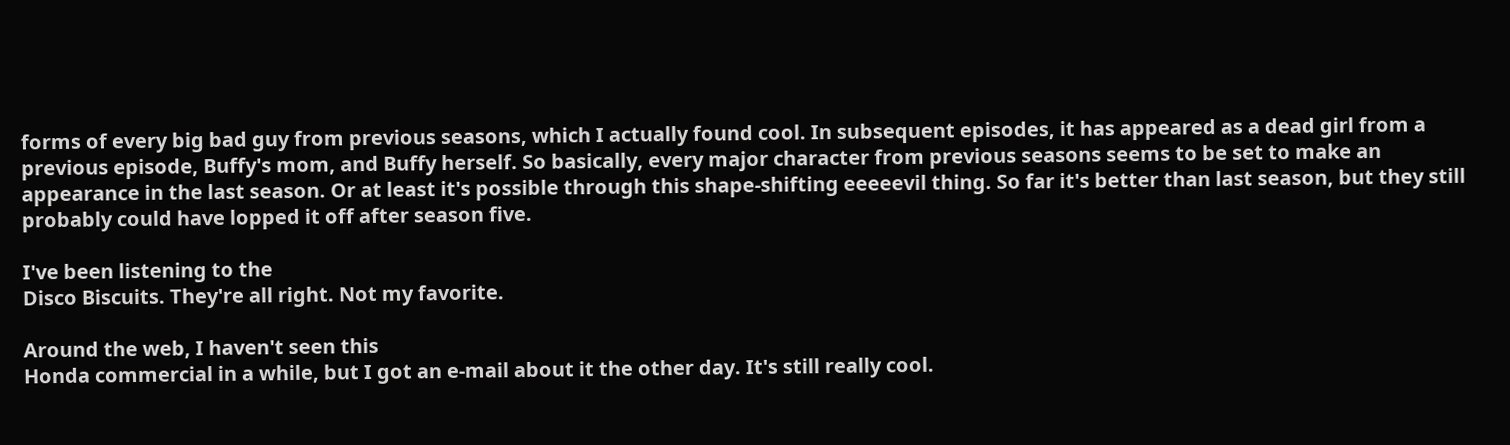forms of every big bad guy from previous seasons, which I actually found cool. In subsequent episodes, it has appeared as a dead girl from a previous episode, Buffy's mom, and Buffy herself. So basically, every major character from previous seasons seems to be set to make an appearance in the last season. Or at least it's possible through this shape-shifting eeeeevil thing. So far it's better than last season, but they still probably could have lopped it off after season five.

I've been listening to the
Disco Biscuits. They're all right. Not my favorite.

Around the web, I haven't seen this
Honda commercial in a while, but I got an e-mail about it the other day. It's still really cool.